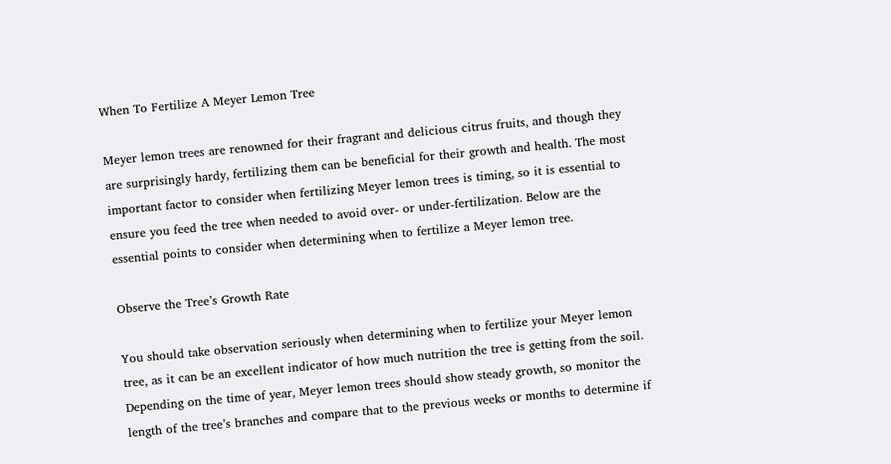When To Fertilize A Meyer Lemon Tree

Meyer lemon trees are renowned for their fragrant and delicious citrus fruits, and though they are surprisingly hardy, fertilizing them can be beneficial for their growth and health. The most important factor to consider when fertilizing Meyer lemon trees is timing, so it is essential to ensure you feed the tree when needed to avoid over- or under-fertilization. Below are the essential points to consider when determining when to fertilize a Meyer lemon tree.

Observe the Tree’s Growth Rate

You should take observation seriously when determining when to fertilize your Meyer lemon tree, as it can be an excellent indicator of how much nutrition the tree is getting from the soil. Depending on the time of year, Meyer lemon trees should show steady growth, so monitor the length of the tree’s branches and compare that to the previous weeks or months to determine if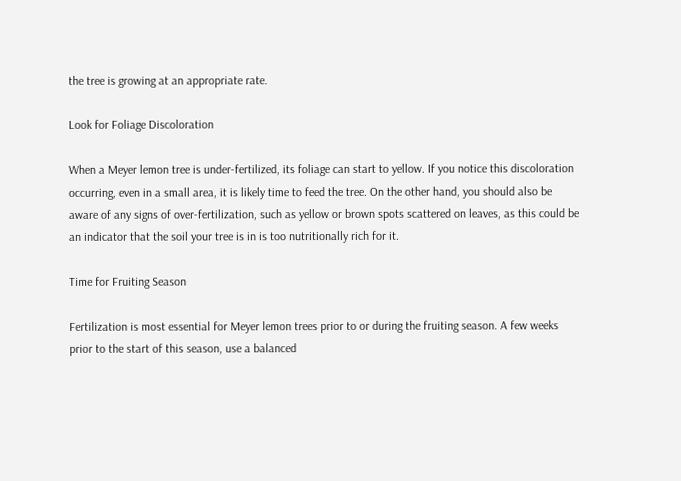the tree is growing at an appropriate rate.

Look for Foliage Discoloration

When a Meyer lemon tree is under-fertilized, its foliage can start to yellow. If you notice this discoloration occurring, even in a small area, it is likely time to feed the tree. On the other hand, you should also be aware of any signs of over-fertilization, such as yellow or brown spots scattered on leaves, as this could be an indicator that the soil your tree is in is too nutritionally rich for it.

Time for Fruiting Season

Fertilization is most essential for Meyer lemon trees prior to or during the fruiting season. A few weeks prior to the start of this season, use a balanced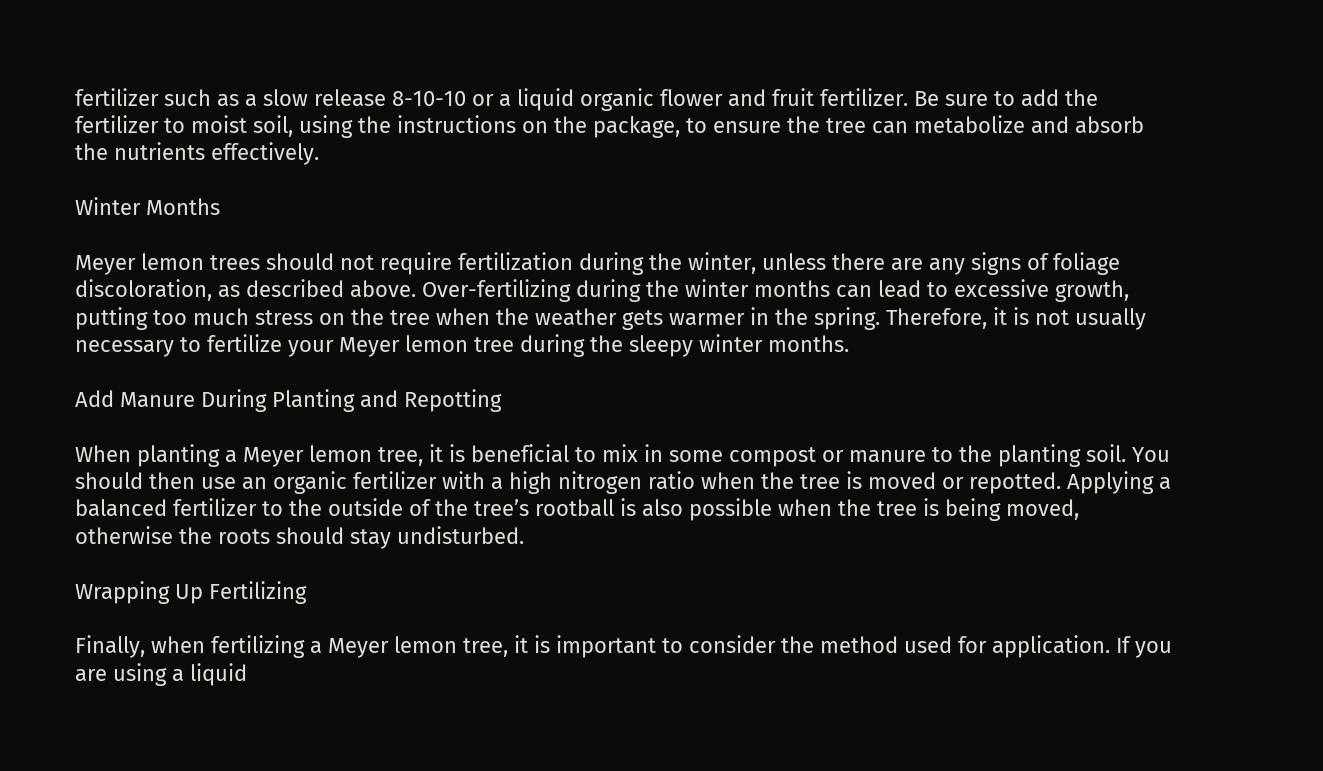fertilizer such as a slow release 8-10-10 or a liquid organic flower and fruit fertilizer. Be sure to add the fertilizer to moist soil, using the instructions on the package, to ensure the tree can metabolize and absorb the nutrients effectively.

Winter Months

Meyer lemon trees should not require fertilization during the winter, unless there are any signs of foliage discoloration, as described above. Over-fertilizing during the winter months can lead to excessive growth, putting too much stress on the tree when the weather gets warmer in the spring. Therefore, it is not usually necessary to fertilize your Meyer lemon tree during the sleepy winter months.

Add Manure During Planting and Repotting

When planting a Meyer lemon tree, it is beneficial to mix in some compost or manure to the planting soil. You should then use an organic fertilizer with a high nitrogen ratio when the tree is moved or repotted. Applying a balanced fertilizer to the outside of the tree’s rootball is also possible when the tree is being moved, otherwise the roots should stay undisturbed.

Wrapping Up Fertilizing

Finally, when fertilizing a Meyer lemon tree, it is important to consider the method used for application. If you are using a liquid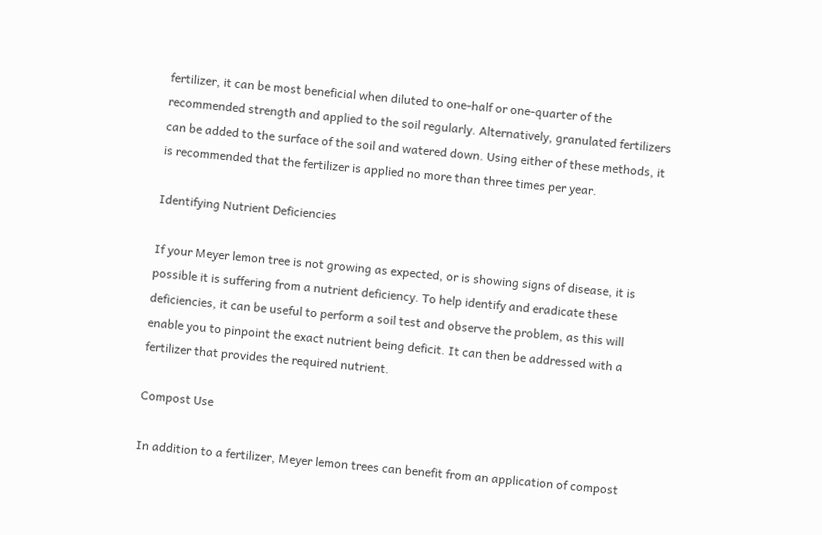fertilizer, it can be most beneficial when diluted to one-half or one-quarter of the recommended strength and applied to the soil regularly. Alternatively, granulated fertilizers can be added to the surface of the soil and watered down. Using either of these methods, it is recommended that the fertilizer is applied no more than three times per year.

Identifying Nutrient Deficiencies

If your Meyer lemon tree is not growing as expected, or is showing signs of disease, it is possible it is suffering from a nutrient deficiency. To help identify and eradicate these deficiencies, it can be useful to perform a soil test and observe the problem, as this will enable you to pinpoint the exact nutrient being deficit. It can then be addressed with a fertilizer that provides the required nutrient.

Compost Use

In addition to a fertilizer, Meyer lemon trees can benefit from an application of compost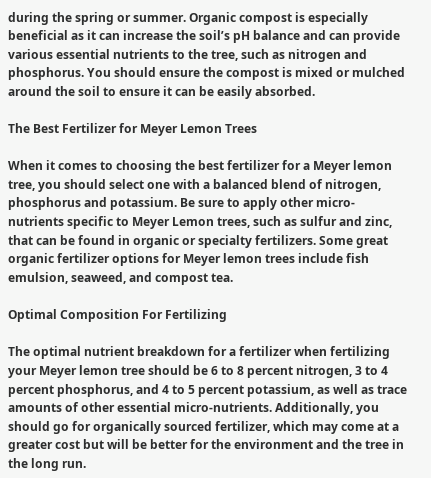during the spring or summer. Organic compost is especially beneficial as it can increase the soil’s pH balance and can provide various essential nutrients to the tree, such as nitrogen and phosphorus. You should ensure the compost is mixed or mulched around the soil to ensure it can be easily absorbed.

The Best Fertilizer for Meyer Lemon Trees

When it comes to choosing the best fertilizer for a Meyer lemon tree, you should select one with a balanced blend of nitrogen, phosphorus and potassium. Be sure to apply other micro-nutrients specific to Meyer Lemon trees, such as sulfur and zinc, that can be found in organic or specialty fertilizers. Some great organic fertilizer options for Meyer lemon trees include fish emulsion, seaweed, and compost tea.

Optimal Composition For Fertilizing

The optimal nutrient breakdown for a fertilizer when fertilizing your Meyer lemon tree should be 6 to 8 percent nitrogen, 3 to 4 percent phosphorus, and 4 to 5 percent potassium, as well as trace amounts of other essential micro-nutrients. Additionally, you should go for organically sourced fertilizer, which may come at a greater cost but will be better for the environment and the tree in the long run.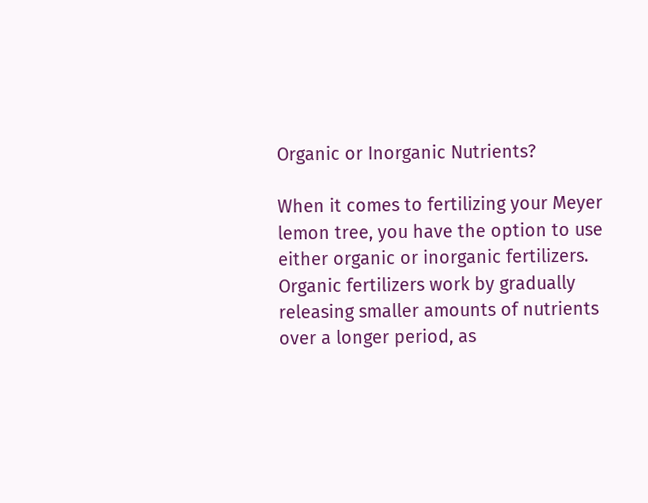Organic or Inorganic Nutrients?

When it comes to fertilizing your Meyer lemon tree, you have the option to use either organic or inorganic fertilizers. Organic fertilizers work by gradually releasing smaller amounts of nutrients over a longer period, as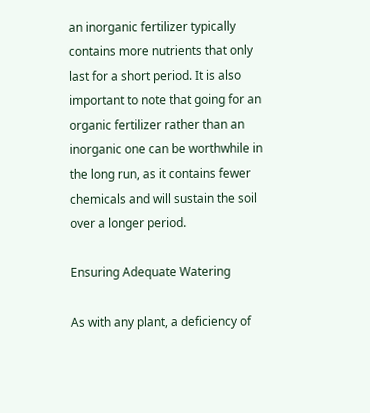an inorganic fertilizer typically contains more nutrients that only last for a short period. It is also important to note that going for an organic fertilizer rather than an inorganic one can be worthwhile in the long run, as it contains fewer chemicals and will sustain the soil over a longer period.

Ensuring Adequate Watering

As with any plant, a deficiency of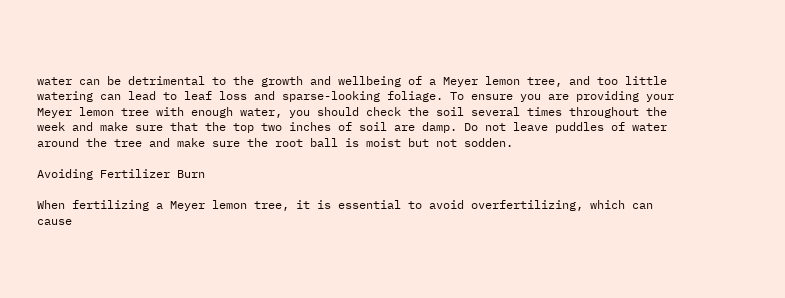water can be detrimental to the growth and wellbeing of a Meyer lemon tree, and too little watering can lead to leaf loss and sparse-looking foliage. To ensure you are providing your Meyer lemon tree with enough water, you should check the soil several times throughout the week and make sure that the top two inches of soil are damp. Do not leave puddles of water around the tree and make sure the root ball is moist but not sodden.

Avoiding Fertilizer Burn

When fertilizing a Meyer lemon tree, it is essential to avoid overfertilizing, which can cause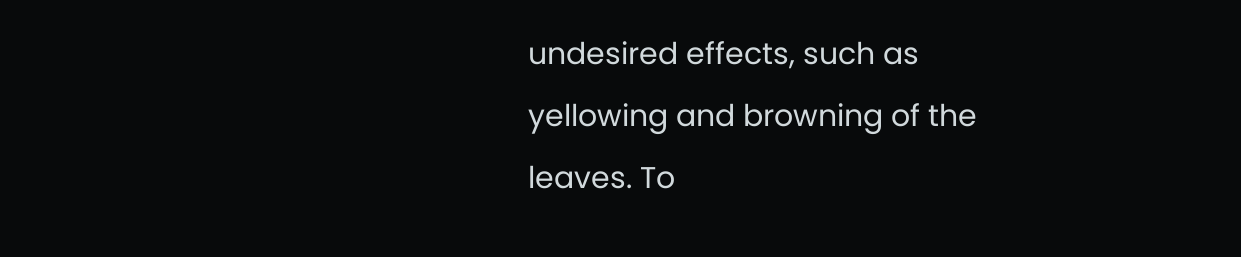undesired effects, such as yellowing and browning of the leaves. To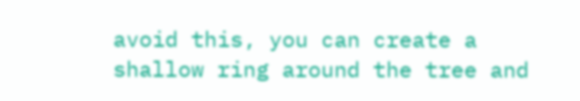avoid this, you can create a shallow ring around the tree and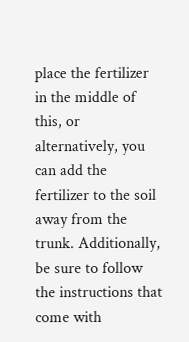place the fertilizer in the middle of this, or alternatively, you can add the fertilizer to the soil away from the trunk. Additionally, be sure to follow the instructions that come with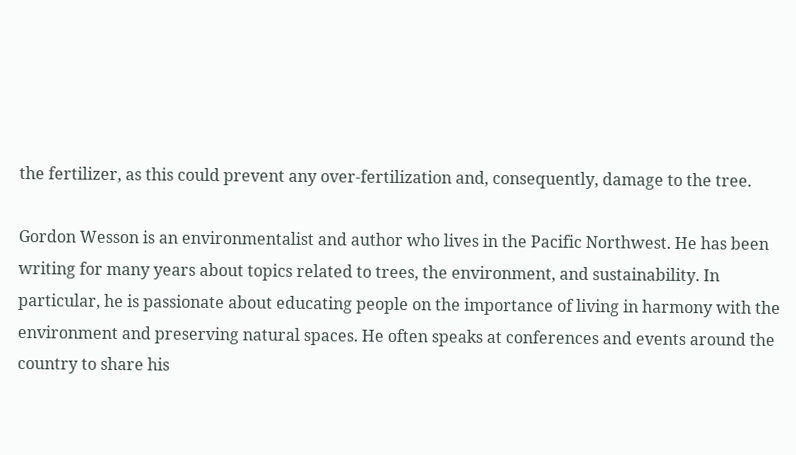the fertilizer, as this could prevent any over-fertilization and, consequently, damage to the tree.

Gordon Wesson is an environmentalist and author who lives in the Pacific Northwest. He has been writing for many years about topics related to trees, the environment, and sustainability. In particular, he is passionate about educating people on the importance of living in harmony with the environment and preserving natural spaces. He often speaks at conferences and events around the country to share his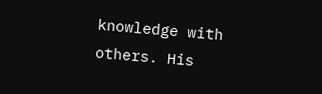knowledge with others. His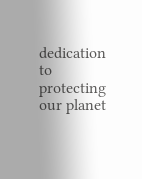dedication to protecting our planet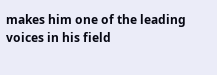makes him one of the leading voices in his field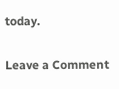today.

Leave a Comment